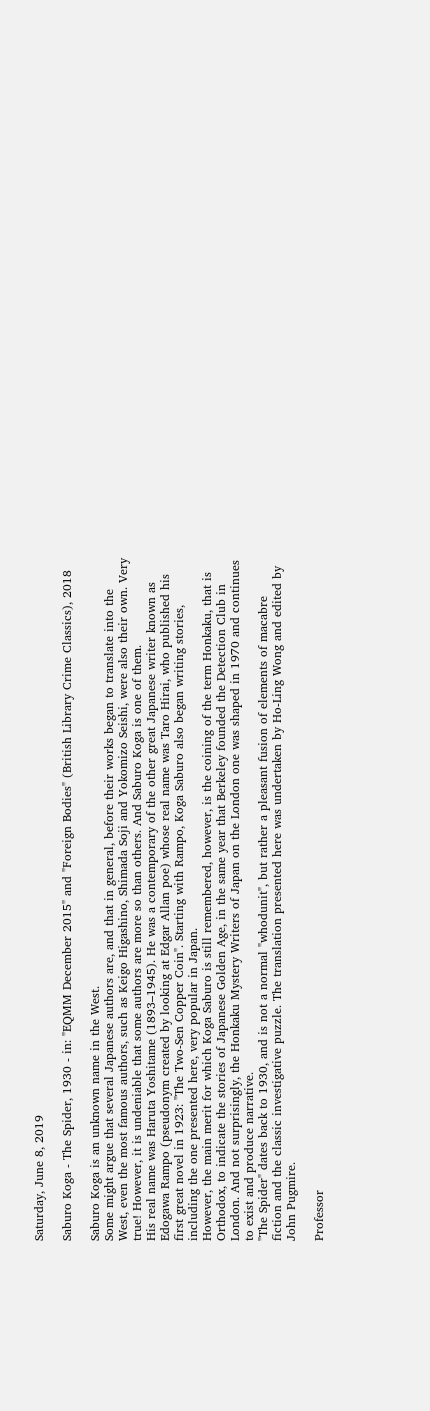Saturday, June 8, 2019

Saburo Koga - The Spider, 1930 - in: "EQMM December 2015" and "Foreign Bodies" (British Library Crime Classics), 2018

Saburo Koga is an unknown name in the West.
Some might argue that several Japanese authors are, and that in general, before their works began to translate into the West, even the most famous authors, such as Keigo Higashino, Shimada Soji and Yokomizo Seishi, were also their own. Very true! However, it is undeniable that some authors are more so than others. And Saburo Koga is one of them.
His real name was Haruta Yoshitame (1893–1945). He was a contemporary of the other great Japanese writer known as Edogawa Rampo (pseudonym created by looking at Edgar Allan poe) whose real name was Taro Hirai, who published his first great novel in 1923: "The Two-Sen Copper Coin". Starting with Rampo, Koga Saburo also began writing stories, including the one presented here, very popular in Japan.
However, the main merit for which Koga Saburo is still remembered, however, is the coining of the term Honkaku, that is Orthodox, to indicate the stories of Japanese Golden Age, in the same year that Berkeley founded the Detection Club in London. And not surprisingly, the Honkaku Mystery Writers of Japan on the London one was shaped in 1970 and continues to exist and produce narrative.
"The Spider" dates back to 1930, and is not a normal "whodunit", but rather a pleasant fusion of elements of macabre fiction and the classic investigative puzzle. The translation presented here was undertaken by Ho-Ling Wong and edited by John Pugmire.

Professor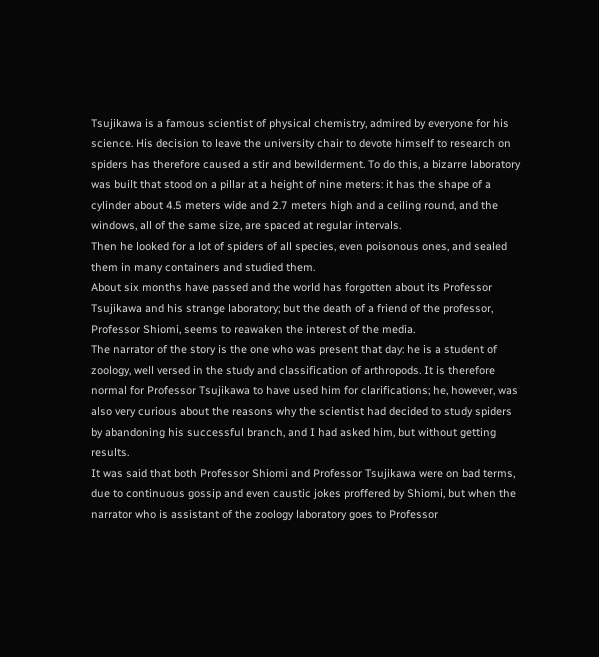Tsujikawa is a famous scientist of physical chemistry, admired by everyone for his science. His decision to leave the university chair to devote himself to research on spiders has therefore caused a stir and bewilderment. To do this, a bizarre laboratory was built that stood on a pillar at a height of nine meters: it has the shape of a cylinder about 4.5 meters wide and 2.7 meters high and a ceiling round, and the windows, all of the same size, are spaced at regular intervals.
Then he looked for a lot of spiders of all species, even poisonous ones, and sealed them in many containers and studied them.
About six months have passed and the world has forgotten about its Professor Tsujikawa and his strange laboratory; but the death of a friend of the professor, Professor Shiomi, seems to reawaken the interest of the media.
The narrator of the story is the one who was present that day: he is a student of zoology, well versed in the study and classification of arthropods. It is therefore normal for Professor Tsujikawa to have used him for clarifications; he, however, was also very curious about the reasons why the scientist had decided to study spiders by abandoning his successful branch, and I had asked him, but without getting results.
It was said that both Professor Shiomi and Professor Tsujikawa were on bad terms, due to continuous gossip and even caustic jokes proffered by Shiomi, but when the narrator who is assistant of the zoology laboratory goes to Professor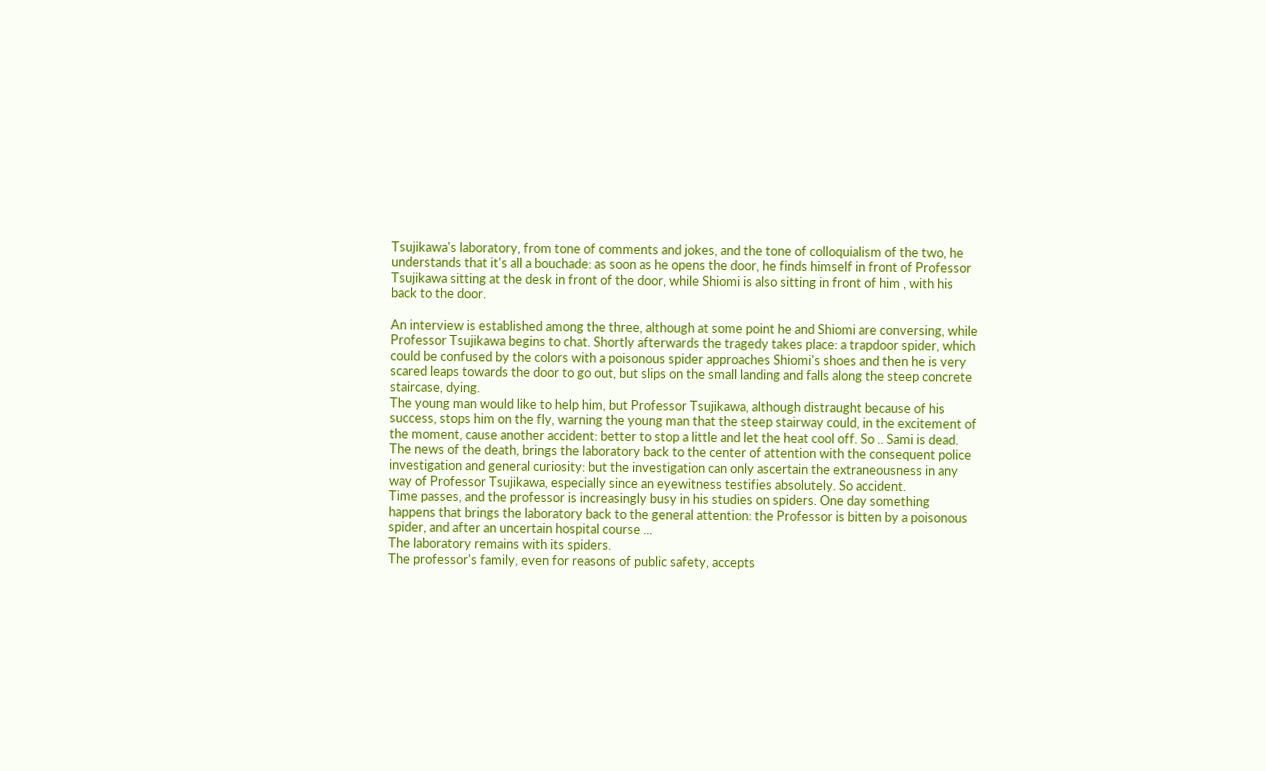Tsujikawa's laboratory, from tone of comments and jokes, and the tone of colloquialism of the two, he understands that it's all a bouchade: as soon as he opens the door, he finds himself in front of Professor Tsujikawa sitting at the desk in front of the door, while Shiomi is also sitting in front of him , with his back to the door.

An interview is established among the three, although at some point he and Shiomi are conversing, while Professor Tsujikawa begins to chat. Shortly afterwards the tragedy takes place: a trapdoor spider, which could be confused by the colors with a poisonous spider approaches Shiomi's shoes and then he is very scared leaps towards the door to go out, but slips on the small landing and falls along the steep concrete staircase, dying.
The young man would like to help him, but Professor Tsujikawa, although distraught because of his success, stops him on the fly, warning the young man that the steep stairway could, in the excitement of the moment, cause another accident: better to stop a little and let the heat cool off. So .. Sami is dead.
The news of the death, brings the laboratory back to the center of attention with the consequent police investigation and general curiosity: but the investigation can only ascertain the extraneousness in any way of Professor Tsujikawa, especially since an eyewitness testifies absolutely. So accident.
Time passes, and the professor is increasingly busy in his studies on spiders. One day something happens that brings the laboratory back to the general attention: the Professor is bitten by a poisonous spider, and after an uncertain hospital course ...
The laboratory remains with its spiders.
The professor's family, even for reasons of public safety, accepts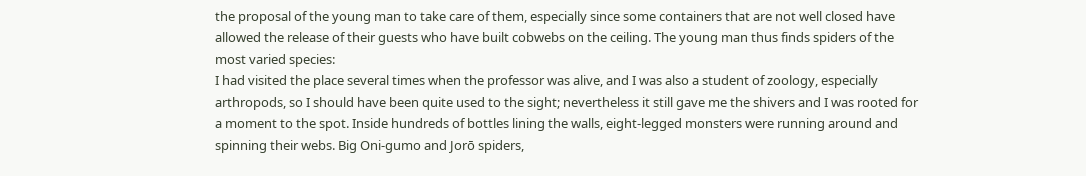the proposal of the young man to take care of them, especially since some containers that are not well closed have allowed the release of their guests who have built cobwebs on the ceiling. The young man thus finds spiders of the most varied species:
I had visited the place several times when the professor was alive, and I was also a student of zoology, especially arthropods, so I should have been quite used to the sight; nevertheless it still gave me the shivers and I was rooted for a moment to the spot. Inside hundreds of bottles lining the walls, eight-legged monsters were running around and spinning their webs. Big Oni-gumo and Jorō spiders,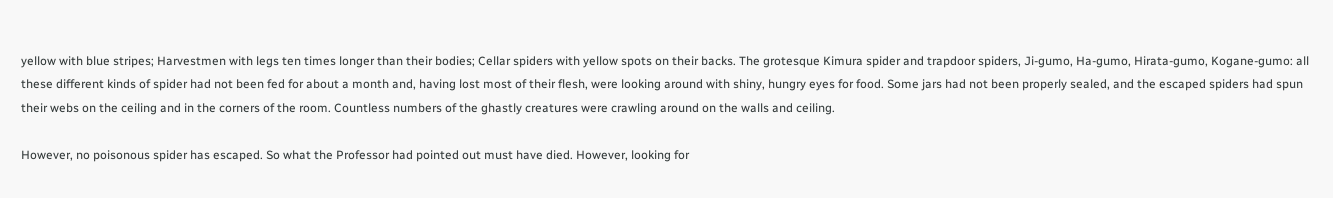yellow with blue stripes; Harvestmen with legs ten times longer than their bodies; Cellar spiders with yellow spots on their backs. The grotesque Kimura spider and trapdoor spiders, Ji-gumo, Ha-gumo, Hirata-gumo, Kogane-gumo: all these different kinds of spider had not been fed for about a month and, having lost most of their flesh, were looking around with shiny, hungry eyes for food. Some jars had not been properly sealed, and the escaped spiders had spun their webs on the ceiling and in the corners of the room. Countless numbers of the ghastly creatures were crawling around on the walls and ceiling.

However, no poisonous spider has escaped. So what the Professor had pointed out must have died. However, looking for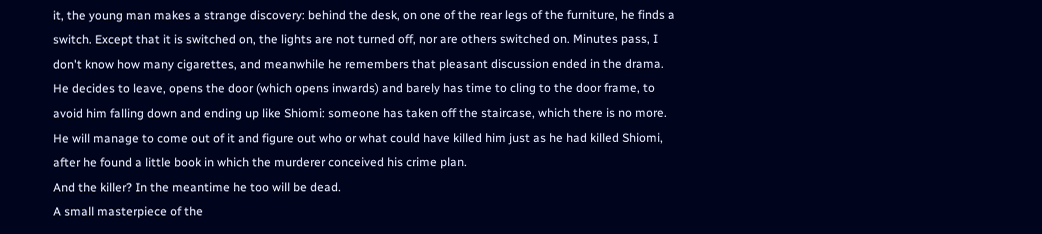it, the young man makes a strange discovery: behind the desk, on one of the rear legs of the furniture, he finds a switch. Except that it is switched on, the lights are not turned off, nor are others switched on. Minutes pass, I don't know how many cigarettes, and meanwhile he remembers that pleasant discussion ended in the drama. He decides to leave, opens the door (which opens inwards) and barely has time to cling to the door frame, to avoid him falling down and ending up like Shiomi: someone has taken off the staircase, which there is no more.
He will manage to come out of it and figure out who or what could have killed him just as he had killed Shiomi, after he found a little book in which the murderer conceived his crime plan.
And the killer? In the meantime he too will be dead.
A small masterpiece of the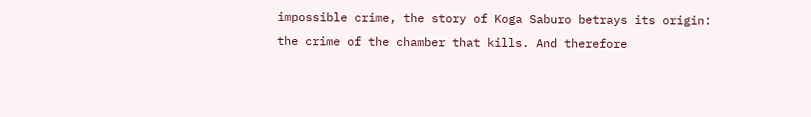impossible crime, the story of Koga Saburo betrays its origin: the crime of the chamber that kills. And therefore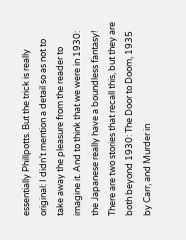essentially Phillpotts. But the trick is really original: I didn't mention a detail so as not to take away the pleasure from the reader to imagine it. And to think that we were in 1930: the Japanese really have a boundless fantasy!
There are two stories that recall this, but they are both beyond 1930: The Door to Doom, 1935 by Carr, and Murder in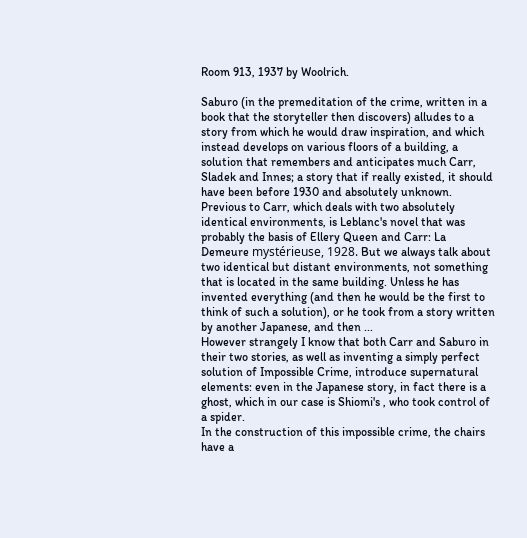Room 913, 1937 by Woolrich.

Saburo (in the premeditation of the crime, written in a book that the storyteller then discovers) alludes to a story from which he would draw inspiration, and which instead develops on various floors of a building, a solution that remembers and anticipates much Carr, Sladek and Innes; a story that if really existed, it should have been before 1930 and absolutely unknown. Previous to Carr, which deals with two absolutely identical environments, is Leblanc's novel that was probably the basis of Ellery Queen and Carr: La Demeure mystérieuse, 1928. But we always talk about two identical but distant environments, not something that is located in the same building. Unless he has invented everything (and then he would be the first to think of such a solution), or he took from a story written by another Japanese, and then ...
However strangely I know that both Carr and Saburo in their two stories, as well as inventing a simply perfect solution of Impossible Crime, introduce supernatural elements: even in the Japanese story, in fact there is a ghost, which in our case is Shiomi's , who took control of a spider.
In the construction of this impossible crime, the chairs have a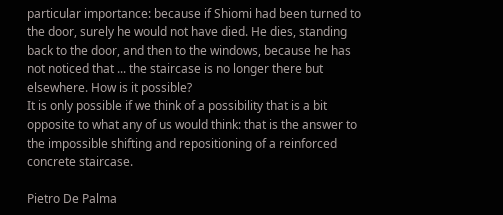particular importance: because if Shiomi had been turned to the door, surely he would not have died. He dies, standing back to the door, and then to the windows, because he has not noticed that ... the staircase is no longer there but elsewhere. How is it possible?
It is only possible if we think of a possibility that is a bit opposite to what any of us would think: that is the answer to the impossible shifting and repositioning of a reinforced concrete staircase.

Pietro De Palma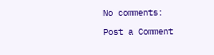No comments:

Post a Comment